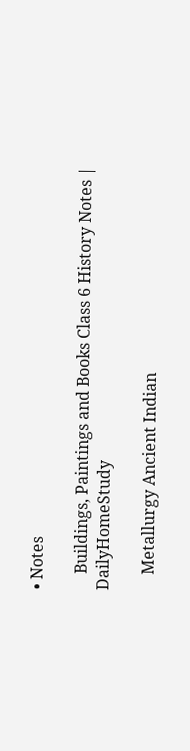• Notes

    Buildings, Paintings and Books Class 6 History Notes | DailyHomeStudy

    Metallurgy Ancient Indian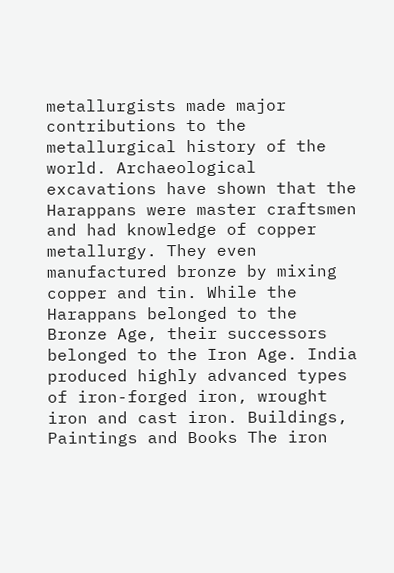metallurgists made major contributions to the metallurgical history of the world. Archaeological excavations have shown that the Harappans were master craftsmen and had knowledge of copper metallurgy. They even manufactured bronze by mixing copper and tin. While the Harappans belonged to the Bronze Age, their successors belonged to the Iron Age. India produced highly advanced types of iron-forged iron, wrought iron and cast iron. Buildings, Paintings and Books The iron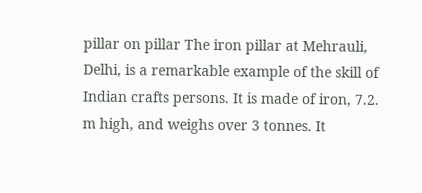pillar on pillar The iron pillar at Mehrauli, Delhi, is a remarkable example of the skill of Indian crafts persons. It is made of iron, 7.2. m high, and weighs over 3 tonnes. It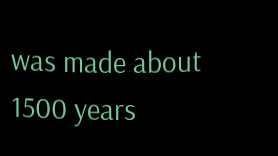was made about 1500 years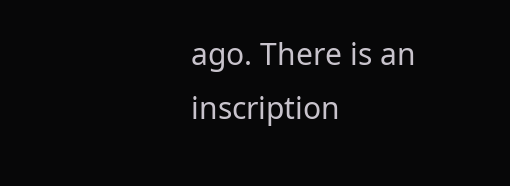ago. There is an inscription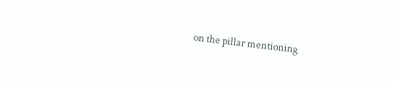on the pillar mentioning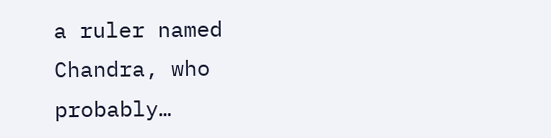a ruler named Chandra, who probably…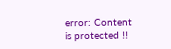error: Content is protected !!